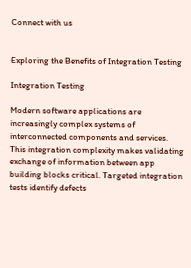Connect with us


Exploring the Benefits of Integration Testing

Integration Testing

Modern software applications are increasingly complex systems of interconnected components and services. This integration complexity makes validating exchange of information between app building blocks critical. Targeted integration tests identify defects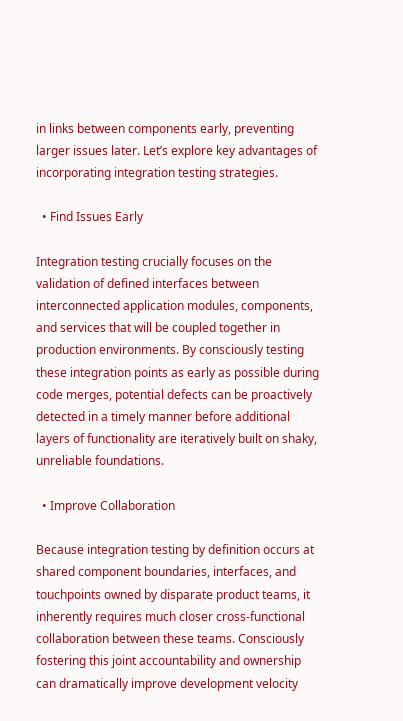in links between components early, preventing larger issues later. Let’s explore key advantages of incorporating integration testing strategies.

  • Find Issues Early

Integration testing crucially focuses on the validation of defined interfaces between interconnected application modules, components, and services that will be coupled together in production environments. By consciously testing these integration points as early as possible during code merges, potential defects can be proactively detected in a timely manner before additional layers of functionality are iteratively built on shaky, unreliable foundations.

  • Improve Collaboration

Because integration testing by definition occurs at shared component boundaries, interfaces, and touchpoints owned by disparate product teams, it inherently requires much closer cross-functional collaboration between these teams. Consciously fostering this joint accountability and ownership can dramatically improve development velocity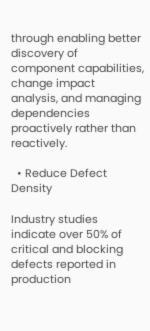through enabling better discovery of component capabilities, change impact analysis, and managing dependencies proactively rather than reactively.

  • Reduce Defect Density

Industry studies indicate over 50% of critical and blocking defects reported in production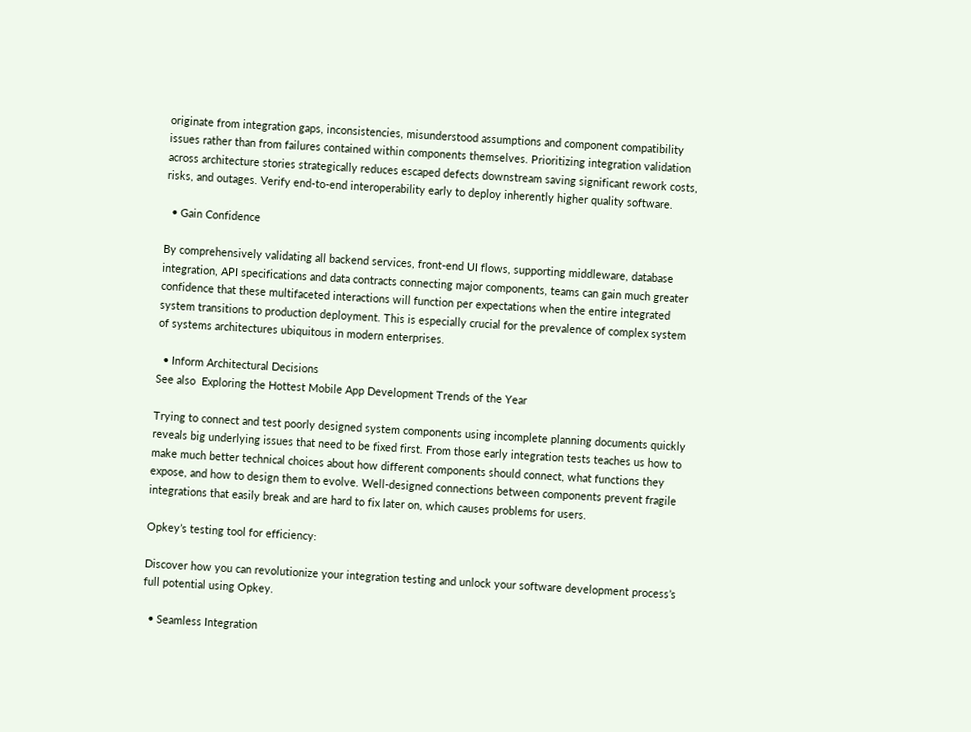originate from integration gaps, inconsistencies, misunderstood assumptions and component compatibility issues rather than from failures contained within components themselves. Prioritizing integration validation across architecture stories strategically reduces escaped defects downstream saving significant rework costs, risks, and outages. Verify end-to-end interoperability early to deploy inherently higher quality software.

  • Gain Confidence

By comprehensively validating all backend services, front-end UI flows, supporting middleware, database integration, API specifications and data contracts connecting major components, teams can gain much greater confidence that these multifaceted interactions will function per expectations when the entire integrated system transitions to production deployment. This is especially crucial for the prevalence of complex system of systems architectures ubiquitous in modern enterprises.

  • Inform Architectural Decisions
See also  Exploring the Hottest Mobile App Development Trends of the Year

Trying to connect and test poorly designed system components using incomplete planning documents quickly reveals big underlying issues that need to be fixed first. From those early integration tests teaches us how to make much better technical choices about how different components should connect, what functions they expose, and how to design them to evolve. Well-designed connections between components prevent fragile integrations that easily break and are hard to fix later on, which causes problems for users.

Opkey’s testing tool for efficiency:

Discover how you can revolutionize your integration testing and unlock your software development process’s full potential using Opkey.

  • Seamless Integration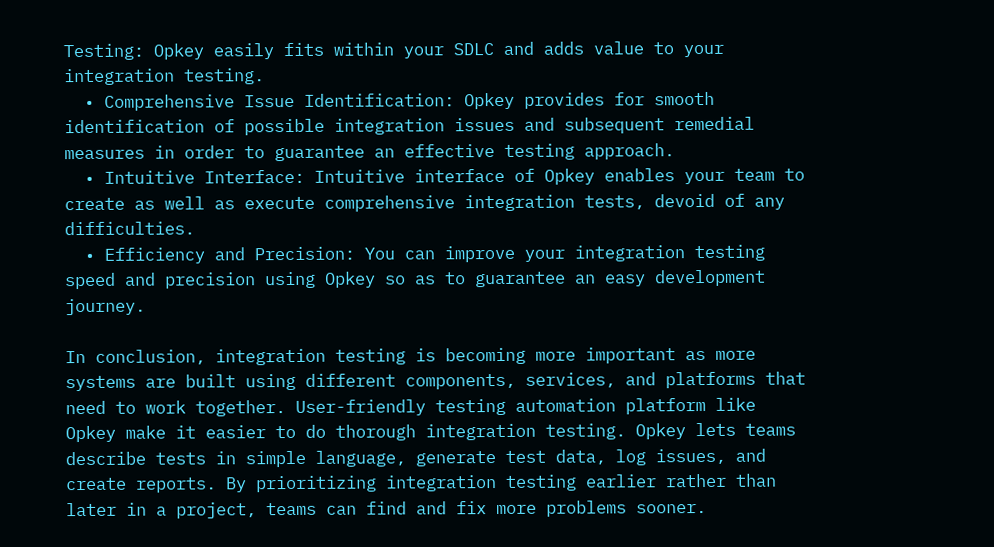Testing: Opkey easily fits within your SDLC and adds value to your integration testing.
  • Comprehensive Issue Identification: Opkey provides for smooth identification of possible integration issues and subsequent remedial measures in order to guarantee an effective testing approach.
  • Intuitive Interface: Intuitive interface of Opkey enables your team to create as well as execute comprehensive integration tests, devoid of any difficulties.
  • Efficiency and Precision: You can improve your integration testing speed and precision using Opkey so as to guarantee an easy development journey.

In conclusion, integration testing is becoming more important as more systems are built using different components, services, and platforms that need to work together. User-friendly testing automation platform like Opkey make it easier to do thorough integration testing. Opkey lets teams describe tests in simple language, generate test data, log issues, and create reports. By prioritizing integration testing earlier rather than later in a project, teams can find and fix more problems sooner.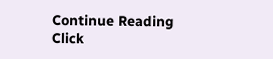Continue Reading
Click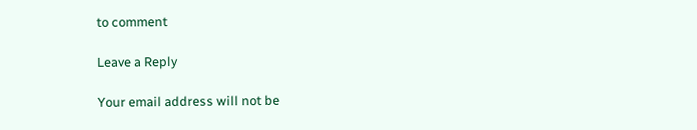to comment

Leave a Reply

Your email address will not be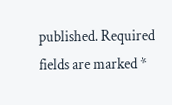published. Required fields are marked *